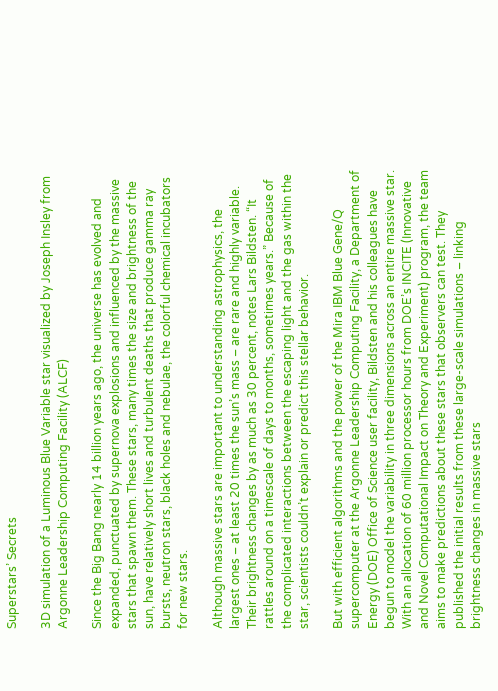Superstars’ Secrets

3D simulation of a Luminous Blue Variable star visualized by Joseph Insley from Argonne Leadership Computing Facility (ALCF)

Since the Big Bang nearly 14 billion years ago, the universe has evolved and expanded, punctuated by supernova explosions and influenced by the massive stars that spawn them. These stars, many times the size and brightness of the sun, have relatively short lives and turbulent deaths that produce gamma ray bursts, neutron stars, black holes and nebulae, the colorful chemical incubators for new stars.

Although massive stars are important to understanding astrophysics, the largest ones – at least 20 times the sun’s mass – are rare and highly variable. Their brightness changes by as much as 30 percent, notes Lars Bildsten. “It rattles around on a timescale of days to months, sometimes years.” Because of the complicated interactions between the escaping light and the gas within the star, scientists couldn’t explain or predict this stellar behavior.

But with efficient algorithms and the power of the Mira IBM Blue Gene/Q supercomputer at the Argonne Leadership Computing Facility, a Department of Energy (DOE) Office of Science user facility, Bildsten and his colleagues have begun to model the variability in three dimensions across an entire massive star. With an allocation of 60 million processor hours from DOE’s INCITE (Innovative and Novel Computational Impact on Theory and Experiment) program, the team aims to make predictions about these stars that observers can test. They published the initial results from these large-scale simulations – linking brightness changes in massive stars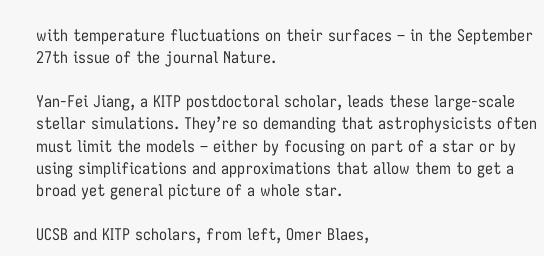with temperature fluctuations on their surfaces – in the September 27th issue of the journal Nature.

Yan-Fei Jiang, a KITP postdoctoral scholar, leads these large-scale stellar simulations. They’re so demanding that astrophysicists often must limit the models – either by focusing on part of a star or by using simplifications and approximations that allow them to get a broad yet general picture of a whole star.

UCSB and KITP scholars, from left, Omer Blaes,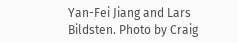Yan-Fei Jiang and Lars Bildsten. Photo by Craig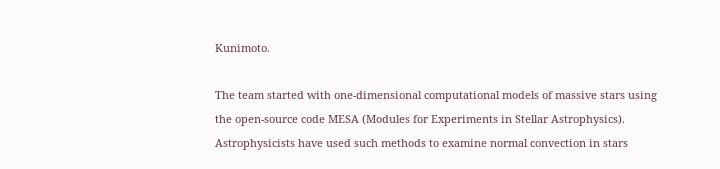Kunimoto.

The team started with one-dimensional computational models of massive stars using the open-source code MESA (Modules for Experiments in Stellar Astrophysics). Astrophysicists have used such methods to examine normal convection in stars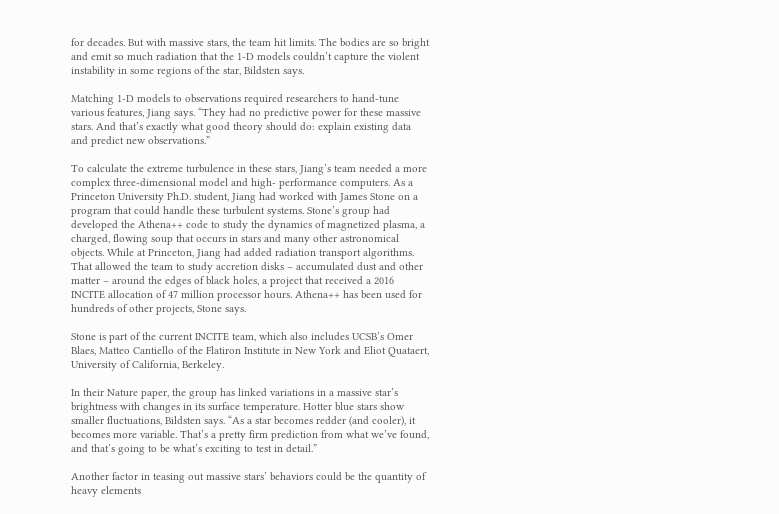for decades. But with massive stars, the team hit limits. The bodies are so bright and emit so much radiation that the 1-D models couldn’t capture the violent instability in some regions of the star, Bildsten says.

Matching 1-D models to observations required researchers to hand-tune various features, Jiang says. “They had no predictive power for these massive stars. And that’s exactly what good theory should do: explain existing data and predict new observations.”

To calculate the extreme turbulence in these stars, Jiang’s team needed a more complex three-dimensional model and high- performance computers. As a Princeton University Ph.D. student, Jiang had worked with James Stone on a program that could handle these turbulent systems. Stone’s group had developed the Athena++ code to study the dynamics of magnetized plasma, a charged, flowing soup that occurs in stars and many other astronomical objects. While at Princeton, Jiang had added radiation transport algorithms. That allowed the team to study accretion disks – accumulated dust and other matter – around the edges of black holes, a project that received a 2016 INCITE allocation of 47 million processor hours. Athena++ has been used for hundreds of other projects, Stone says.

Stone is part of the current INCITE team, which also includes UCSB’s Omer Blaes, Matteo Cantiello of the Flatiron Institute in New York and Eliot Quataert, University of California, Berkeley.

In their Nature paper, the group has linked variations in a massive star’s brightness with changes in its surface temperature. Hotter blue stars show smaller fluctuations, Bildsten says. “As a star becomes redder (and cooler), it becomes more variable. That’s a pretty firm prediction from what we’ve found, and that’s going to be what’s exciting to test in detail.”

Another factor in teasing out massive stars’ behaviors could be the quantity of heavy elements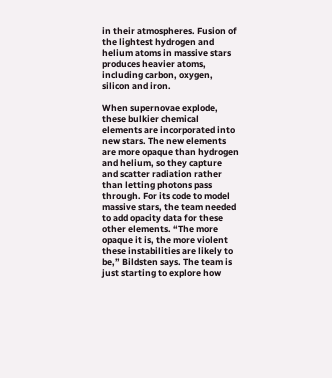in their atmospheres. Fusion of the lightest hydrogen and helium atoms in massive stars produces heavier atoms, including carbon, oxygen, silicon and iron.

When supernovae explode, these bulkier chemical elements are incorporated into new stars. The new elements are more opaque than hydrogen and helium, so they capture and scatter radiation rather than letting photons pass through. For its code to model massive stars, the team needed to add opacity data for these other elements. “The more opaque it is, the more violent these instabilities are likely to be,” Bildsten says. The team is just starting to explore how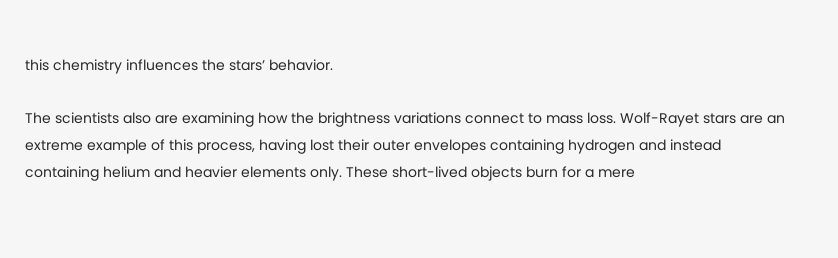this chemistry influences the stars’ behavior.

The scientists also are examining how the brightness variations connect to mass loss. Wolf-Rayet stars are an extreme example of this process, having lost their outer envelopes containing hydrogen and instead containing helium and heavier elements only. These short-lived objects burn for a mere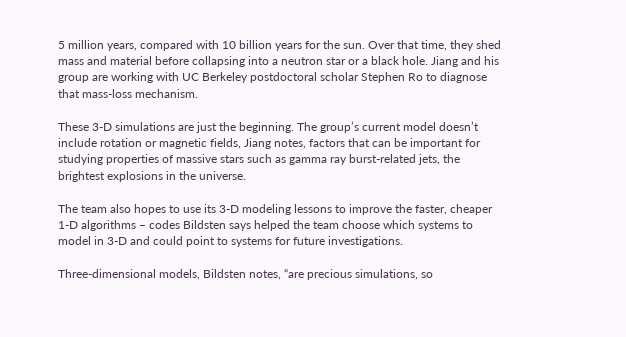5 million years, compared with 10 billion years for the sun. Over that time, they shed mass and material before collapsing into a neutron star or a black hole. Jiang and his group are working with UC Berkeley postdoctoral scholar Stephen Ro to diagnose that mass-loss mechanism.

These 3-D simulations are just the beginning. The group’s current model doesn’t include rotation or magnetic fields, Jiang notes, factors that can be important for studying properties of massive stars such as gamma ray burst-related jets, the brightest explosions in the universe.

The team also hopes to use its 3-D modeling lessons to improve the faster, cheaper 1-D algorithms – codes Bildsten says helped the team choose which systems to model in 3-D and could point to systems for future investigations.

Three-dimensional models, Bildsten notes, “are precious simulations, so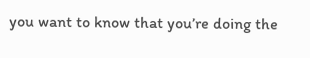you want to know that you’re doing the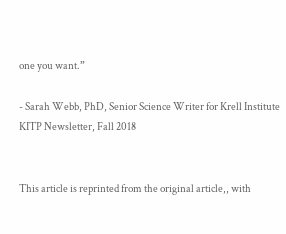one you want.”

- Sarah Webb, PhD, Senior Science Writer for Krell Institute
KITP Newsletter, Fall 2018


This article is reprinted from the original article,, with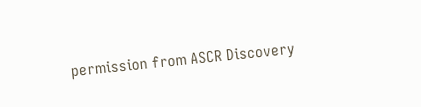permission from ASCR Discovery